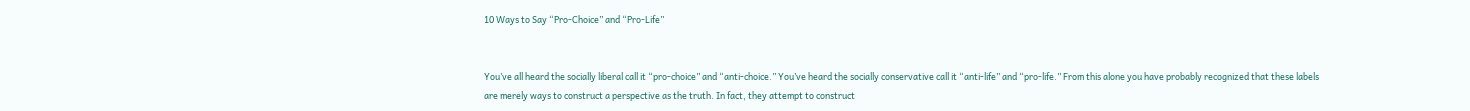10 Ways to Say “Pro-Choice” and “Pro-Life”


You’ve all heard the socially liberal call it “pro-choice” and “anti-choice.” You’ve heard the socially conservative call it “anti-life” and “pro-life.” From this alone you have probably recognized that these labels are merely ways to construct a perspective as the truth. In fact, they attempt to construct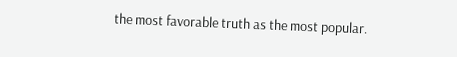the most favorable truth as the most popular.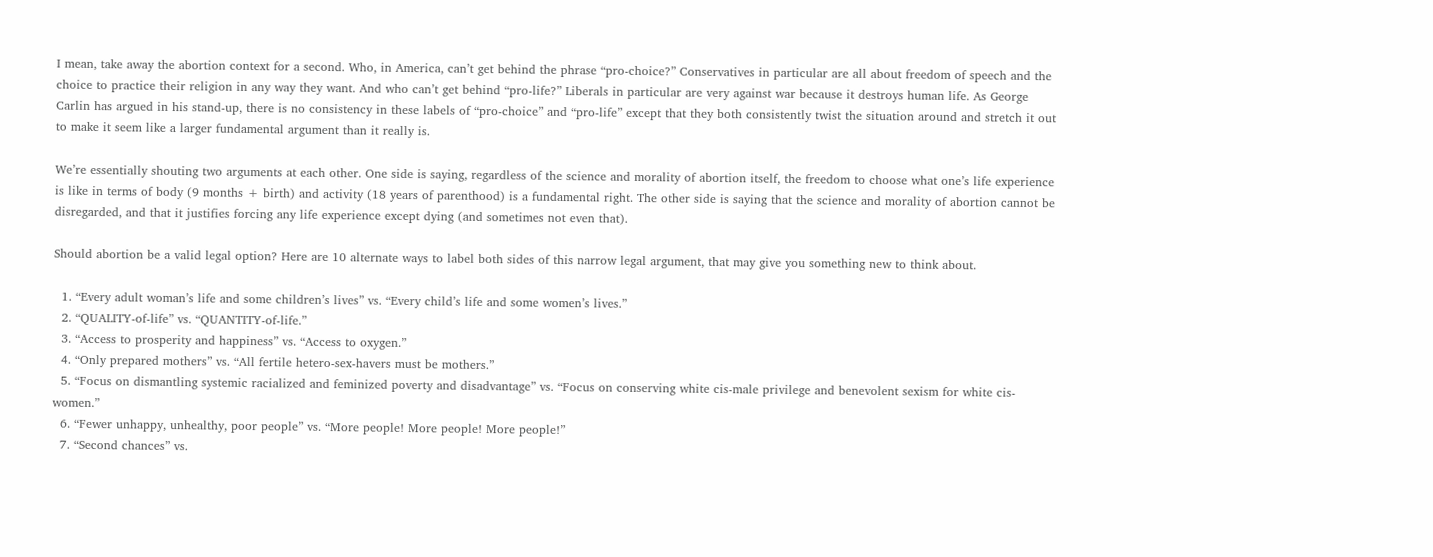I mean, take away the abortion context for a second. Who, in America, can’t get behind the phrase “pro-choice?” Conservatives in particular are all about freedom of speech and the choice to practice their religion in any way they want. And who can’t get behind “pro-life?” Liberals in particular are very against war because it destroys human life. As George Carlin has argued in his stand-up, there is no consistency in these labels of “pro-choice” and “pro-life” except that they both consistently twist the situation around and stretch it out to make it seem like a larger fundamental argument than it really is.

We’re essentially shouting two arguments at each other. One side is saying, regardless of the science and morality of abortion itself, the freedom to choose what one’s life experience is like in terms of body (9 months + birth) and activity (18 years of parenthood) is a fundamental right. The other side is saying that the science and morality of abortion cannot be disregarded, and that it justifies forcing any life experience except dying (and sometimes not even that).

Should abortion be a valid legal option? Here are 10 alternate ways to label both sides of this narrow legal argument, that may give you something new to think about.

  1. “Every adult woman’s life and some children’s lives” vs. “Every child’s life and some women’s lives.”
  2. “QUALITY-of-life” vs. “QUANTITY-of-life.”
  3. “Access to prosperity and happiness” vs. “Access to oxygen.”
  4. “Only prepared mothers” vs. “All fertile hetero-sex-havers must be mothers.”
  5. “Focus on dismantling systemic racialized and feminized poverty and disadvantage” vs. “Focus on conserving white cis-male privilege and benevolent sexism for white cis-women.”
  6. “Fewer unhappy, unhealthy, poor people” vs. “More people! More people! More people!”
  7. “Second chances” vs.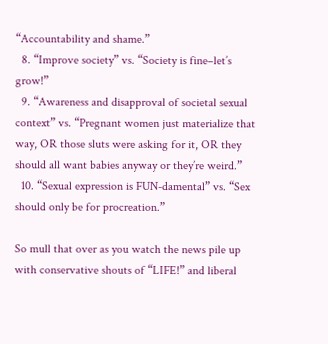“Accountability and shame.”
  8. “Improve society” vs. “Society is fine–let’s grow!”
  9. “Awareness and disapproval of societal sexual context” vs. “Pregnant women just materialize that way, OR those sluts were asking for it, OR they should all want babies anyway or they’re weird.”
  10. “Sexual expression is FUN-damental” vs. “Sex should only be for procreation.”

So mull that over as you watch the news pile up with conservative shouts of “LIFE!” and liberal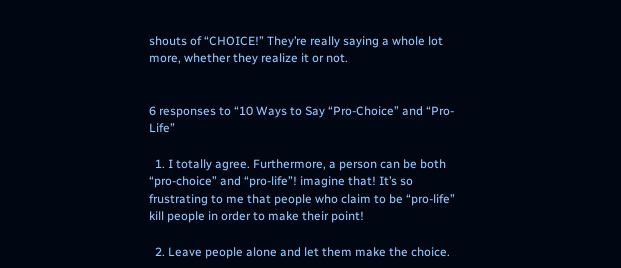shouts of “CHOICE!” They’re really saying a whole lot more, whether they realize it or not.


6 responses to “10 Ways to Say “Pro-Choice” and “Pro-Life”

  1. I totally agree. Furthermore, a person can be both “pro-choice” and “pro-life”! imagine that! It’s so frustrating to me that people who claim to be “pro-life” kill people in order to make their point!

  2. Leave people alone and let them make the choice.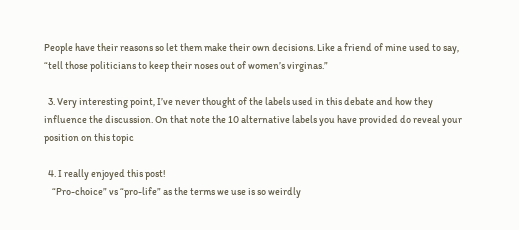People have their reasons so let them make their own decisions. Like a friend of mine used to say, “tell those politicians to keep their noses out of women’s virginas.”

  3. Very interesting point, I’ve never thought of the labels used in this debate and how they influence the discussion. On that note the 10 alternative labels you have provided do reveal your position on this topic

  4. I really enjoyed this post!
    “Pro-choice” vs “pro-life” as the terms we use is so weirdly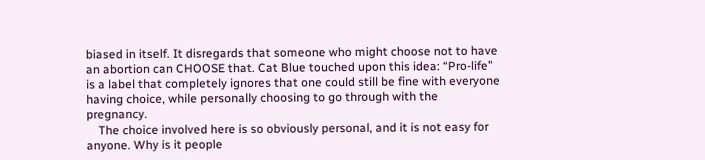biased in itself. It disregards that someone who might choose not to have an abortion can CHOOSE that. Cat Blue touched upon this idea: “Pro-life” is a label that completely ignores that one could still be fine with everyone having choice, while personally choosing to go through with the pregnancy.
    The choice involved here is so obviously personal, and it is not easy for anyone. Why is it people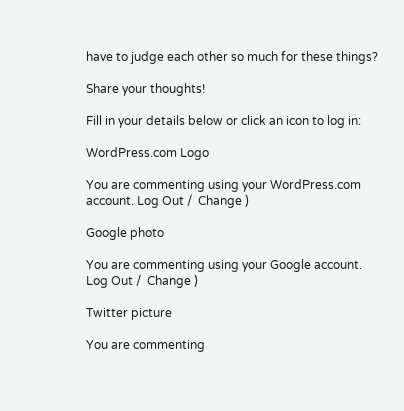have to judge each other so much for these things?

Share your thoughts!

Fill in your details below or click an icon to log in:

WordPress.com Logo

You are commenting using your WordPress.com account. Log Out /  Change )

Google photo

You are commenting using your Google account. Log Out /  Change )

Twitter picture

You are commenting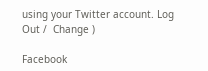using your Twitter account. Log Out /  Change )

Facebook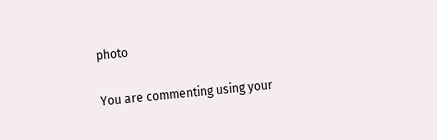photo

You are commenting using your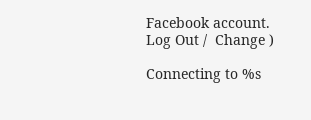Facebook account. Log Out /  Change )

Connecting to %s